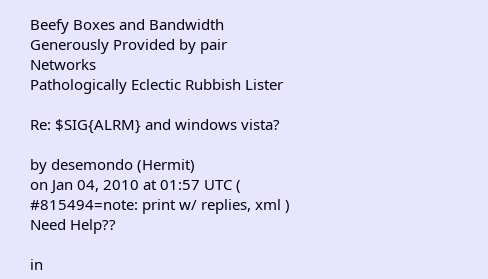Beefy Boxes and Bandwidth Generously Provided by pair Networks
Pathologically Eclectic Rubbish Lister

Re: $SIG{ALRM} and windows vista?

by desemondo (Hermit)
on Jan 04, 2010 at 01:57 UTC ( #815494=note: print w/ replies, xml ) Need Help??

in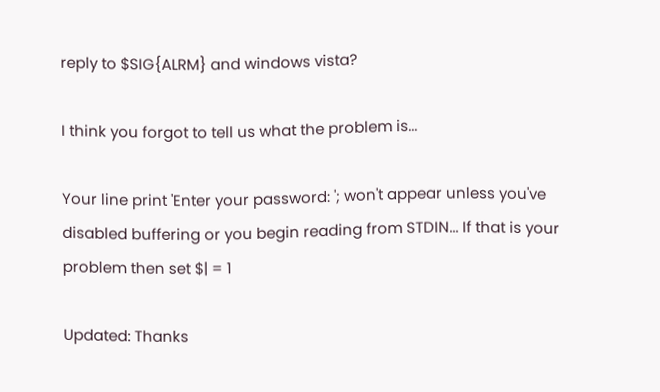reply to $SIG{ALRM} and windows vista?

I think you forgot to tell us what the problem is...

Your line print 'Enter your password: '; won't appear unless you've disabled buffering or you begin reading from STDIN... If that is your problem then set $| = 1

Updated: Thanks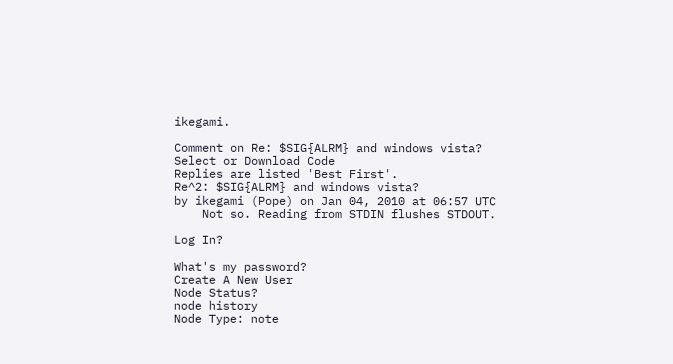ikegami.

Comment on Re: $SIG{ALRM} and windows vista?
Select or Download Code
Replies are listed 'Best First'.
Re^2: $SIG{ALRM} and windows vista?
by ikegami (Pope) on Jan 04, 2010 at 06:57 UTC
    Not so. Reading from STDIN flushes STDOUT.

Log In?

What's my password?
Create A New User
Node Status?
node history
Node Type: note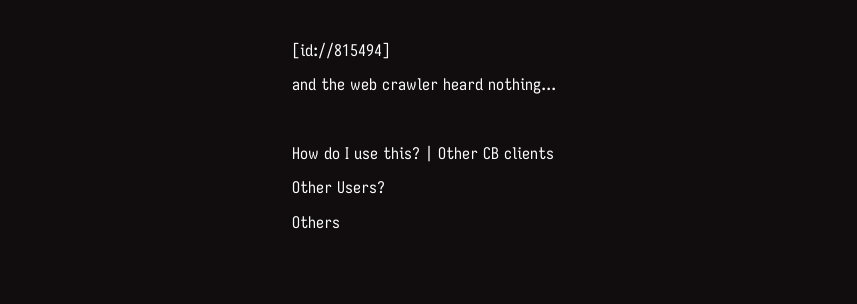[id://815494]
and the web crawler heard nothing...

How do I use this? | Other CB clients
Other Users?
Others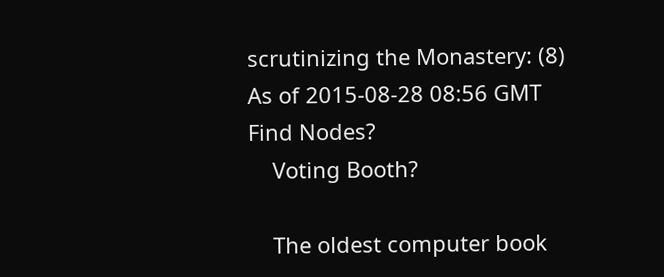scrutinizing the Monastery: (8)
As of 2015-08-28 08:56 GMT
Find Nodes?
    Voting Booth?

    The oldest computer book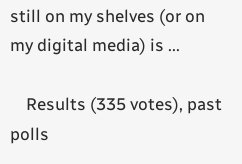still on my shelves (or on my digital media) is ...

    Results (335 votes), past polls